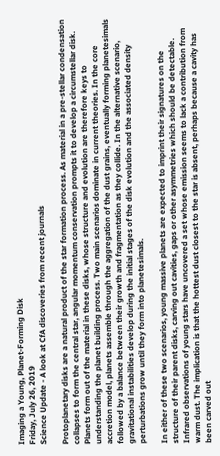Imaging a Young, Planet-Forming Disk
Friday, July 26, 2019
Science Update - A look at CfA discoveries from recent journals

Protoplanetary disks are a natural product of the star formation process. As material in a pre-stellar condensation collapses to form the central star, angular momentum conservation prompts it to develop a circumstellar disk. Planets form out of the material in these disks, whose structure and evolution are therefore keys to understanding the planet building process. Two main scenarios dominate in current theories. In the core accretion model, planets assemble through the aggregation of the dust grains, eventually forming planetesimals followed by a balance between their growth and fragmentation as they collide. In the alternative scenario, gravitational instabilities develop during the initial stages of the disk evolution and the associated density perturbations grow until they form into planetesimals.

In either of these two scenarios, young massive planets are expected to imprint their signatures on the structure of their parent disks, carving out cavities, gaps or other asymmetries which should be detectable. Infrared observations of young stars have uncovered a set whose emission seems to lack a contribution from warm dust. The implication is that the hottest dust closest to the star is absent, perhaps because a cavity has been carved out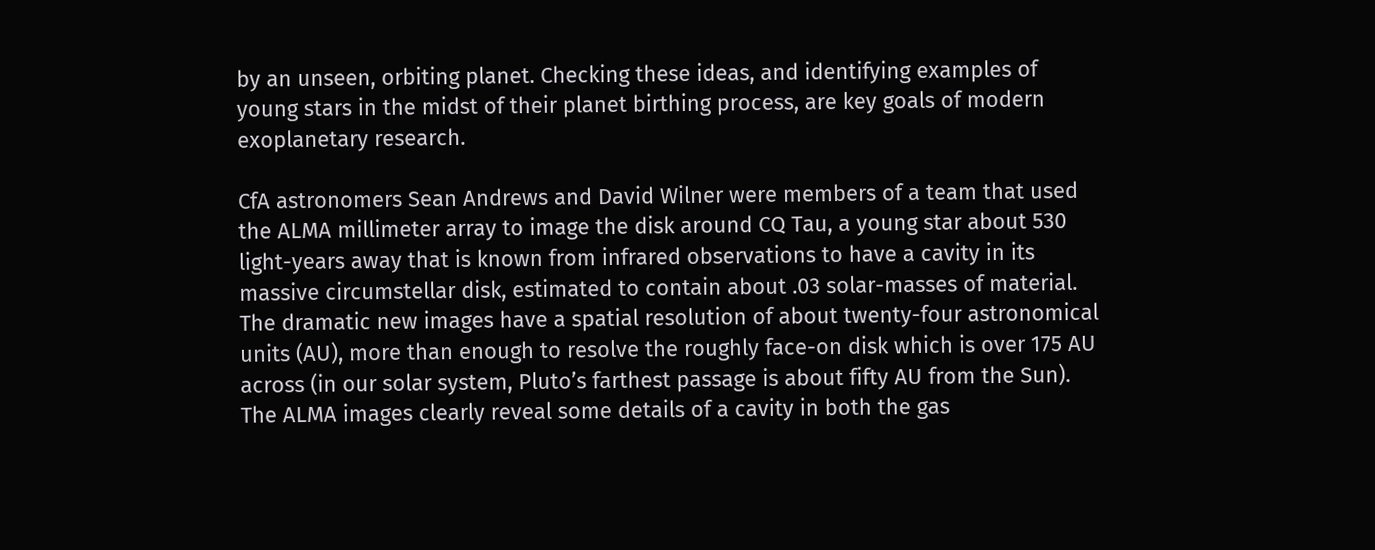by an unseen, orbiting planet. Checking these ideas, and identifying examples of young stars in the midst of their planet birthing process, are key goals of modern exoplanetary research.

CfA astronomers Sean Andrews and David Wilner were members of a team that used the ALMA millimeter array to image the disk around CQ Tau, a young star about 530 light-years away that is known from infrared observations to have a cavity in its massive circumstellar disk, estimated to contain about .03 solar-masses of material. The dramatic new images have a spatial resolution of about twenty-four astronomical units (AU), more than enough to resolve the roughly face-on disk which is over 175 AU across (in our solar system, Pluto’s farthest passage is about fifty AU from the Sun). The ALMA images clearly reveal some details of a cavity in both the gas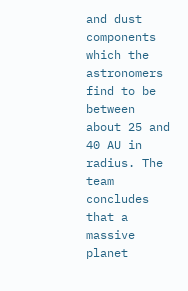and dust components which the astronomers find to be between about 25 and 40 AU in radius. The team concludes that a massive planet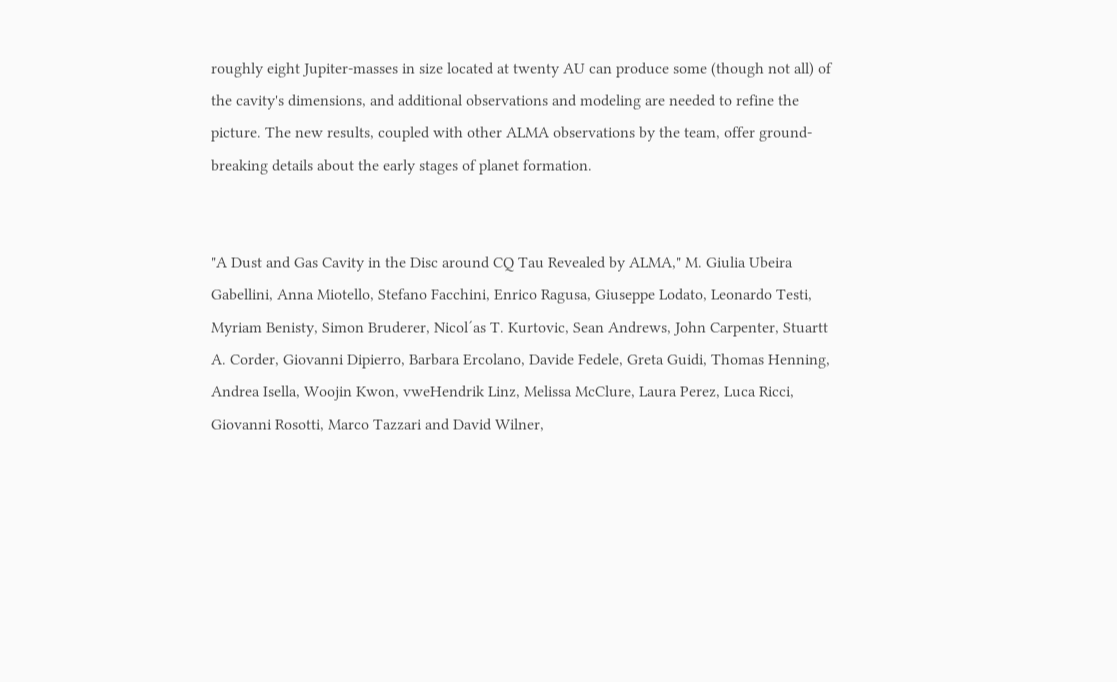roughly eight Jupiter-masses in size located at twenty AU can produce some (though not all) of the cavity's dimensions, and additional observations and modeling are needed to refine the picture. The new results, coupled with other ALMA observations by the team, offer ground-breaking details about the early stages of planet formation.


"A Dust and Gas Cavity in the Disc around CQ Tau Revealed by ALMA," M. Giulia Ubeira Gabellini, Anna Miotello, Stefano Facchini, Enrico Ragusa, Giuseppe Lodato, Leonardo Testi, Myriam Benisty, Simon Bruderer, Nicol´as T. Kurtovic, Sean Andrews, John Carpenter, Stuartt A. Corder, Giovanni Dipierro, Barbara Ercolano, Davide Fedele, Greta Guidi, Thomas Henning, Andrea Isella, Woojin Kwon, vweHendrik Linz, Melissa McClure, Laura Perez, Luca Ricci, Giovanni Rosotti, Marco Tazzari and David Wilner,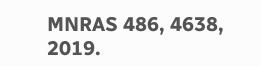MNRAS 486, 4638, 2019.